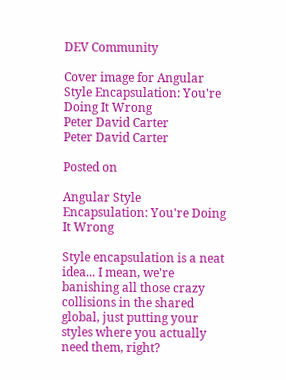DEV Community

Cover image for Angular Style Encapsulation: You're Doing It Wrong
Peter David Carter
Peter David Carter

Posted on

Angular Style Encapsulation: You're Doing It Wrong

Style encapsulation is a neat idea... I mean, we're banishing all those crazy collisions in the shared global, just putting your styles where you actually need them, right?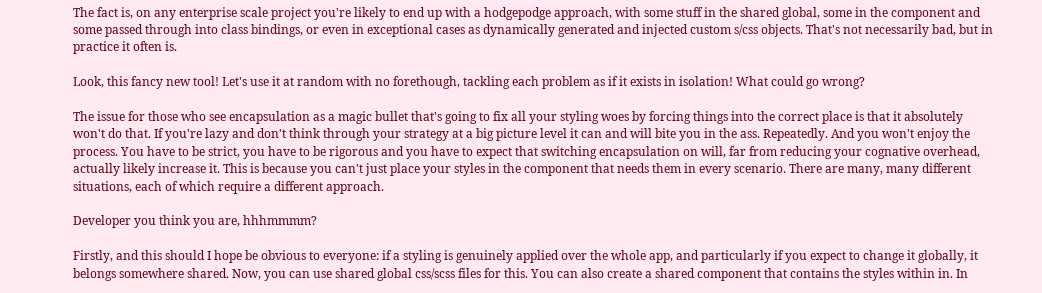The fact is, on any enterprise scale project you're likely to end up with a hodgepodge approach, with some stuff in the shared global, some in the component and some passed through into class bindings, or even in exceptional cases as dynamically generated and injected custom s/css objects. That's not necessarily bad, but in practice it often is.

Look, this fancy new tool! Let's use it at random with no forethough, tackling each problem as if it exists in isolation! What could go wrong?

The issue for those who see encapsulation as a magic bullet that's going to fix all your styling woes by forcing things into the correct place is that it absolutely won't do that. If you're lazy and don't think through your strategy at a big picture level it can and will bite you in the ass. Repeatedly. And you won't enjoy the process. You have to be strict, you have to be rigorous and you have to expect that switching encapsulation on will, far from reducing your cognative overhead, actually likely increase it. This is because you can't just place your styles in the component that needs them in every scenario. There are many, many different situations, each of which require a different approach.

Developer you think you are, hhhmmmm?

Firstly, and this should I hope be obvious to everyone: if a styling is genuinely applied over the whole app, and particularly if you expect to change it globally, it belongs somewhere shared. Now, you can use shared global css/scss files for this. You can also create a shared component that contains the styles within in. In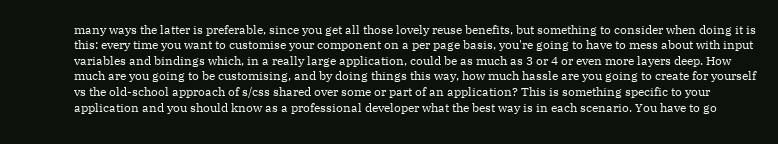many ways the latter is preferable, since you get all those lovely reuse benefits, but something to consider when doing it is this: every time you want to customise your component on a per page basis, you're going to have to mess about with input variables and bindings which, in a really large application, could be as much as 3 or 4 or even more layers deep. How much are you going to be customising, and by doing things this way, how much hassle are you going to create for yourself vs the old-school approach of s/css shared over some or part of an application? This is something specific to your application and you should know as a professional developer what the best way is in each scenario. You have to go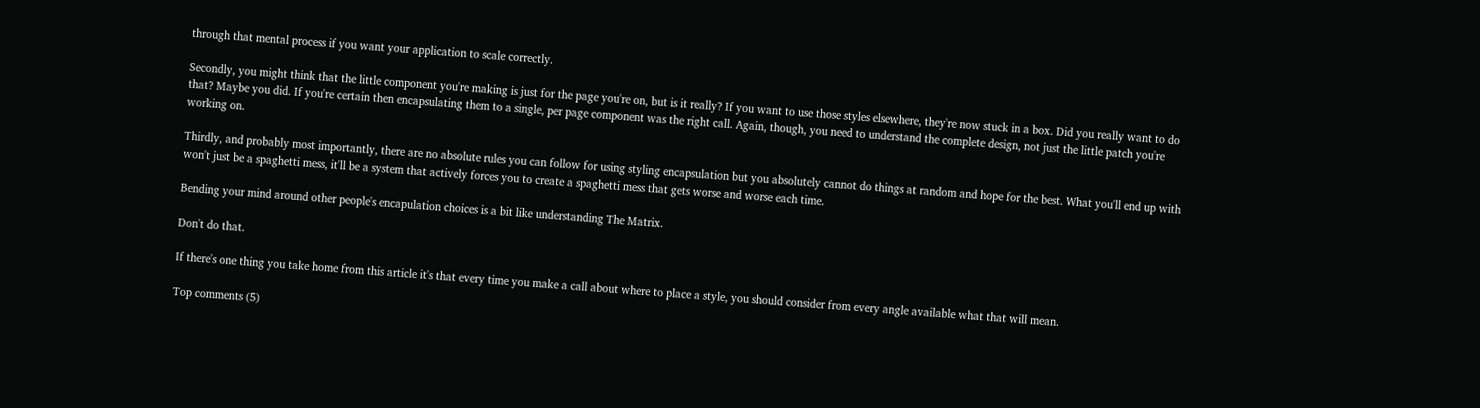through that mental process if you want your application to scale correctly.

Secondly, you might think that the little component you're making is just for the page you're on, but is it really? If you want to use those styles elsewhere, they're now stuck in a box. Did you really want to do that? Maybe you did. If you're certain then encapsulating them to a single, per page component was the right call. Again, though, you need to understand the complete design, not just the little patch you're working on.

Thirdly, and probably most importantly, there are no absolute rules you can follow for using styling encapsulation but you absolutely cannot do things at random and hope for the best. What you'll end up with won't just be a spaghetti mess, it'll be a system that actively forces you to create a spaghetti mess that gets worse and worse each time.

Bending your mind around other people's encapulation choices is a bit like understanding The Matrix.

Don't do that.

If there's one thing you take home from this article it's that every time you make a call about where to place a style, you should consider from every angle available what that will mean.

Top comments (5)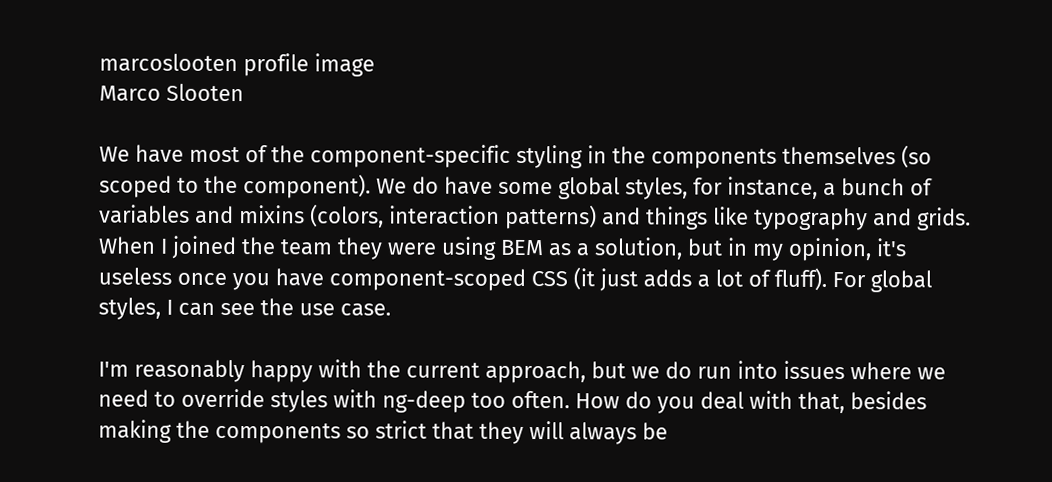marcoslooten profile image
Marco Slooten

We have most of the component-specific styling in the components themselves (so scoped to the component). We do have some global styles, for instance, a bunch of variables and mixins (colors, interaction patterns) and things like typography and grids. When I joined the team they were using BEM as a solution, but in my opinion, it's useless once you have component-scoped CSS (it just adds a lot of fluff). For global styles, I can see the use case.

I'm reasonably happy with the current approach, but we do run into issues where we need to override styles with ng-deep too often. How do you deal with that, besides making the components so strict that they will always be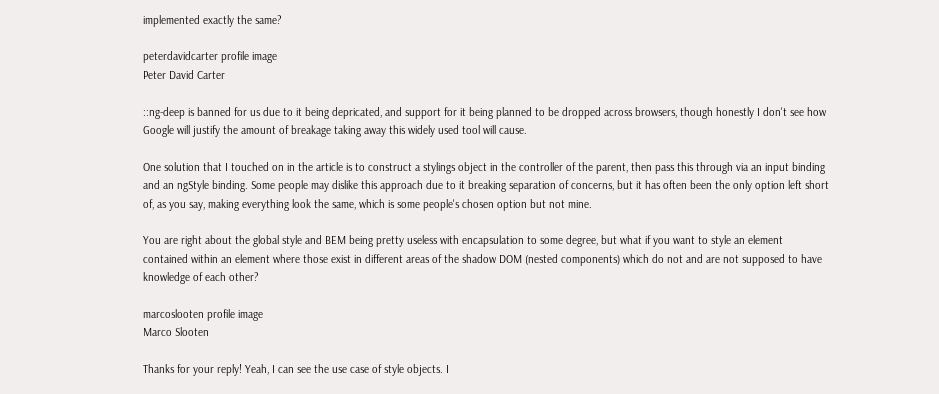implemented exactly the same?

peterdavidcarter profile image
Peter David Carter

::ng-deep is banned for us due to it being depricated, and support for it being planned to be dropped across browsers, though honestly I don't see how Google will justify the amount of breakage taking away this widely used tool will cause.

One solution that I touched on in the article is to construct a stylings object in the controller of the parent, then pass this through via an input binding and an ngStyle binding. Some people may dislike this approach due to it breaking separation of concerns, but it has often been the only option left short of, as you say, making everything look the same, which is some people's chosen option but not mine.

You are right about the global style and BEM being pretty useless with encapsulation to some degree, but what if you want to style an element contained within an element where those exist in different areas of the shadow DOM (nested components) which do not and are not supposed to have knowledge of each other?

marcoslooten profile image
Marco Slooten

Thanks for your reply! Yeah, I can see the use case of style objects. I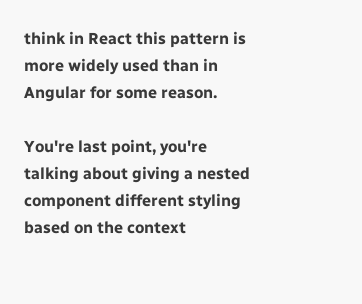think in React this pattern is more widely used than in Angular for some reason.

You're last point, you're talking about giving a nested component different styling based on the context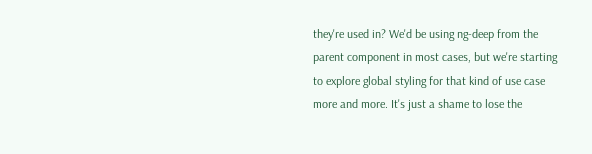they're used in? We'd be using ng-deep from the parent component in most cases, but we're starting to explore global styling for that kind of use case more and more. It's just a shame to lose the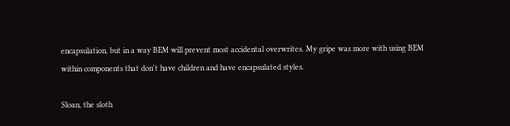encapsulation, but in a way BEM will prevent most accidental overwrites. My gripe was more with using BEM within components that don't have children and have encapsulated styles.

Sloan, the sloth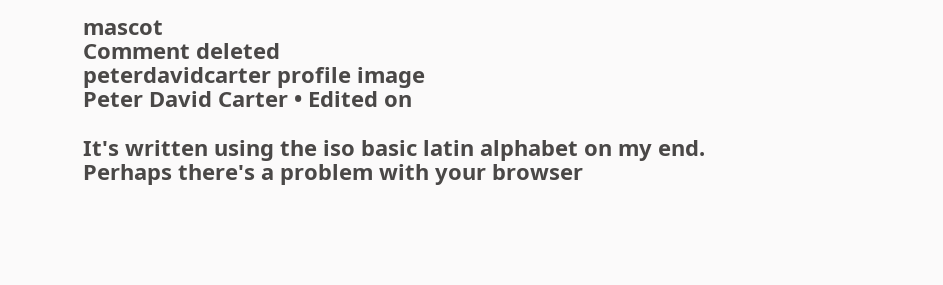mascot
Comment deleted
peterdavidcarter profile image
Peter David Carter • Edited on

It's written using the iso basic latin alphabet on my end. Perhaps there's a problem with your browser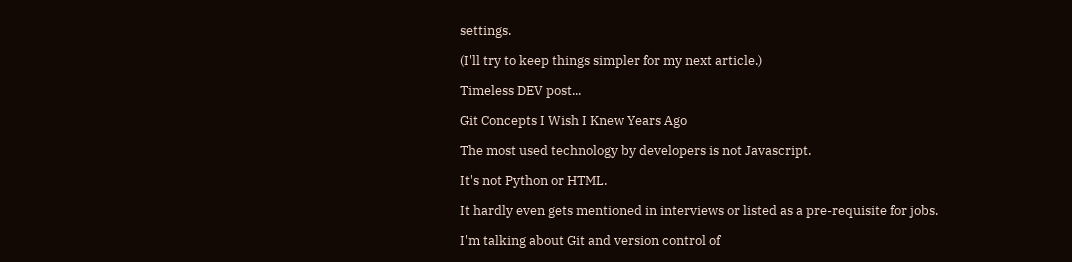settings.

(I'll try to keep things simpler for my next article.)

Timeless DEV post...

Git Concepts I Wish I Knew Years Ago

The most used technology by developers is not Javascript.

It's not Python or HTML.

It hardly even gets mentioned in interviews or listed as a pre-requisite for jobs.

I'm talking about Git and version control of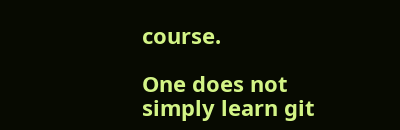course.

One does not simply learn git